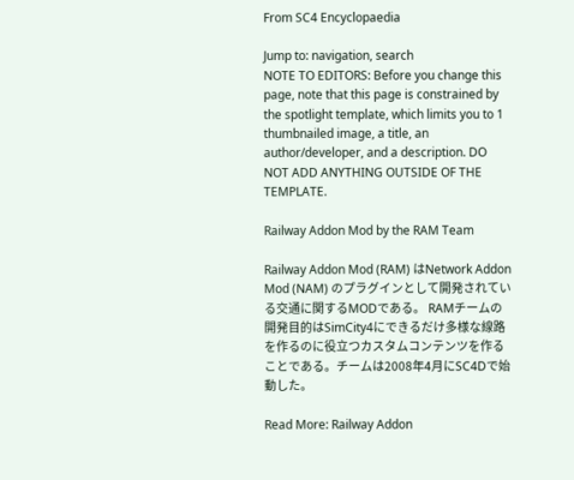From SC4 Encyclopaedia

Jump to: navigation, search
NOTE TO EDITORS: Before you change this page, note that this page is constrained by the spotlight template, which limits you to 1 thumbnailed image, a title, an author/developer, and a description. DO NOT ADD ANYTHING OUTSIDE OF THE TEMPLATE.

Railway Addon Mod by the RAM Team

Railway Addon Mod (RAM) はNetwork Addon Mod (NAM) のプラグインとして開発されている交通に関するMODである。 RAMチームの開発目的はSimCity4にできるだけ多様な線路を作るのに役立つカスタムコンテンツを作ることである。チームは2008年4月にSC4Dで始動した。

Read More: Railway Addon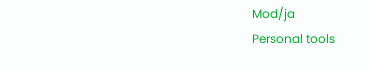Mod/ja
Personal tools